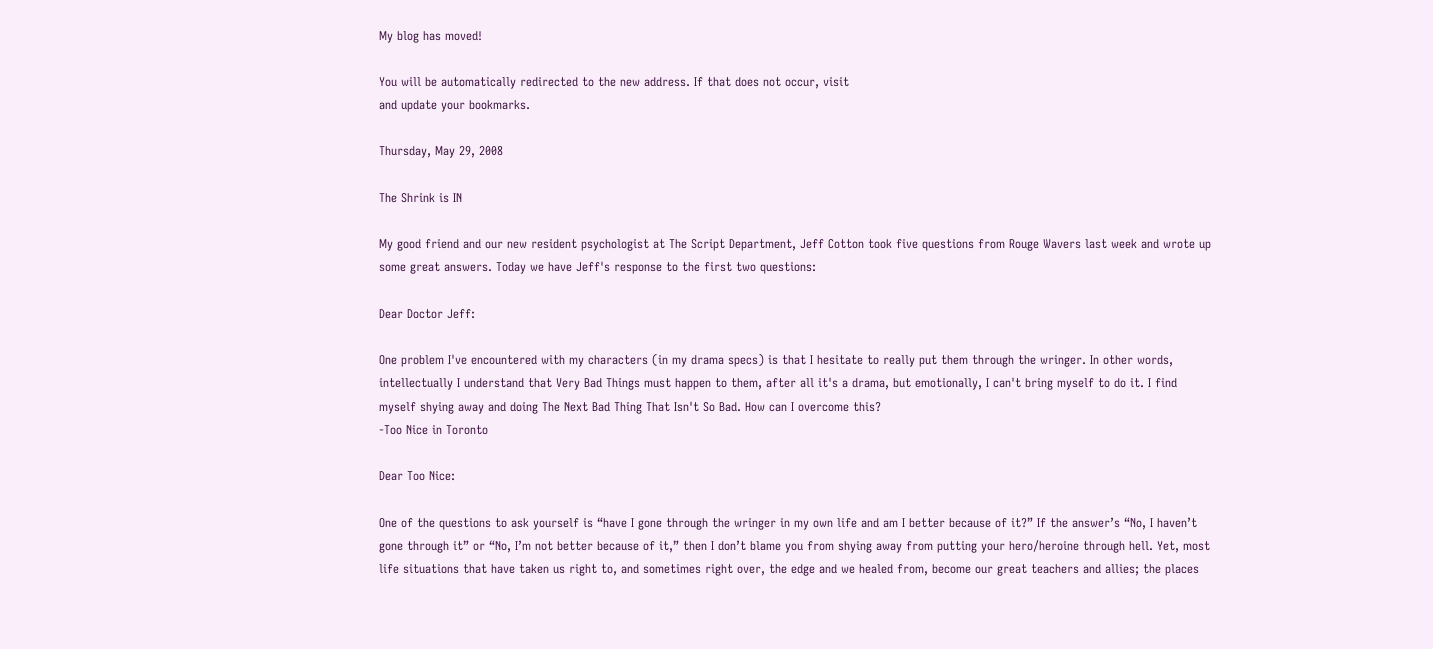My blog has moved!

You will be automatically redirected to the new address. If that does not occur, visit
and update your bookmarks.

Thursday, May 29, 2008

The Shrink is IN

My good friend and our new resident psychologist at The Script Department, Jeff Cotton took five questions from Rouge Wavers last week and wrote up some great answers. Today we have Jeff's response to the first two questions:

Dear Doctor Jeff:

One problem I've encountered with my characters (in my drama specs) is that I hesitate to really put them through the wringer. In other words, intellectually I understand that Very Bad Things must happen to them, after all it's a drama, but emotionally, I can't bring myself to do it. I find myself shying away and doing The Next Bad Thing That Isn't So Bad. How can I overcome this?
-Too Nice in Toronto

Dear Too Nice:

One of the questions to ask yourself is “have I gone through the wringer in my own life and am I better because of it?” If the answer’s “No, I haven’t gone through it” or “No, I’m not better because of it,” then I don’t blame you from shying away from putting your hero/heroine through hell. Yet, most life situations that have taken us right to, and sometimes right over, the edge and we healed from, become our great teachers and allies; the places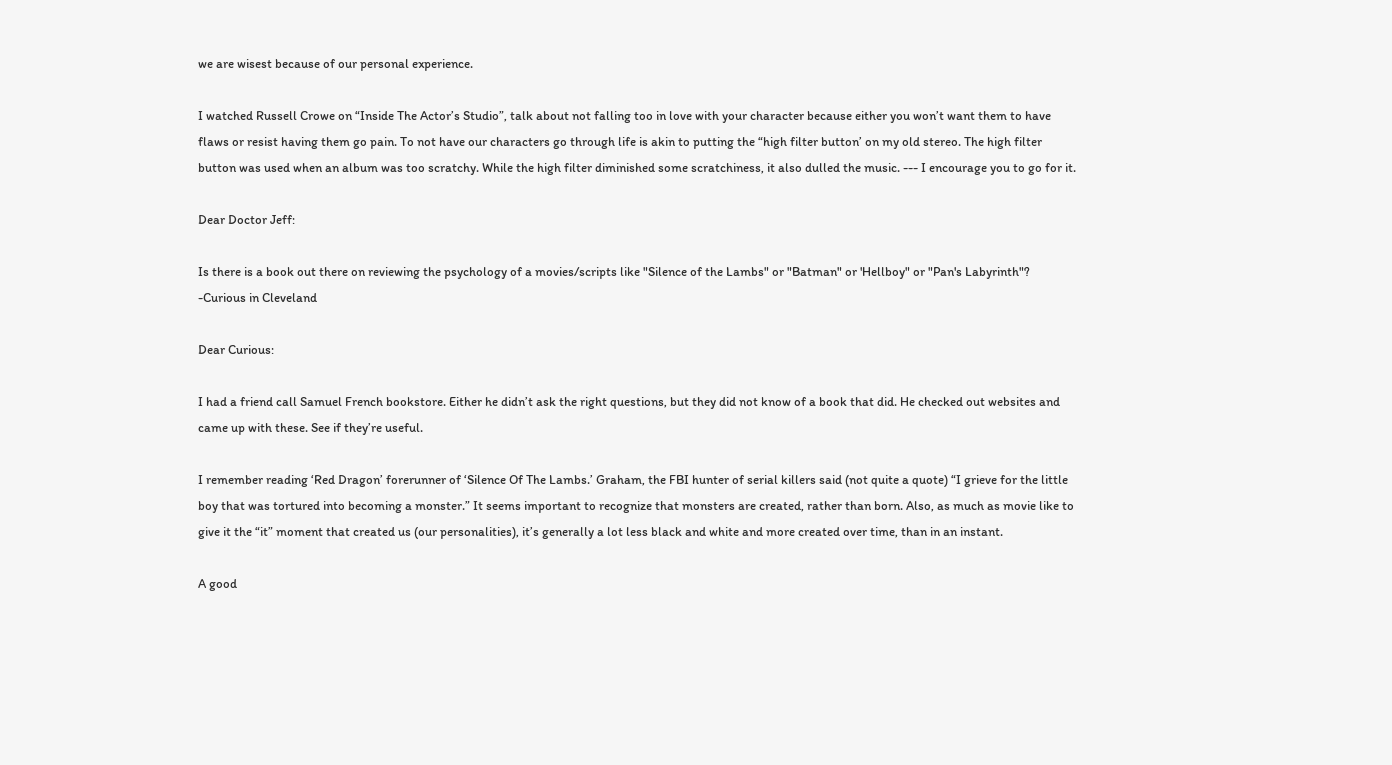we are wisest because of our personal experience.

I watched Russell Crowe on “Inside The Actor’s Studio”, talk about not falling too in love with your character because either you won’t want them to have flaws or resist having them go pain. To not have our characters go through life is akin to putting the “high filter button’ on my old stereo. The high filter button was used when an album was too scratchy. While the high filter diminished some scratchiness, it also dulled the music. --- I encourage you to go for it.

Dear Doctor Jeff:

Is there is a book out there on reviewing the psychology of a movies/scripts like "Silence of the Lambs" or "Batman" or 'Hellboy" or "Pan's Labyrinth"?
-Curious in Cleveland

Dear Curious:

I had a friend call Samuel French bookstore. Either he didn’t ask the right questions, but they did not know of a book that did. He checked out websites and came up with these. See if they’re useful.

I remember reading ‘Red Dragon’ forerunner of ‘Silence Of The Lambs.’ Graham, the FBI hunter of serial killers said (not quite a quote) “I grieve for the little boy that was tortured into becoming a monster.” It seems important to recognize that monsters are created, rather than born. Also, as much as movie like to give it the “it” moment that created us (our personalities), it’s generally a lot less black and white and more created over time, than in an instant.

A good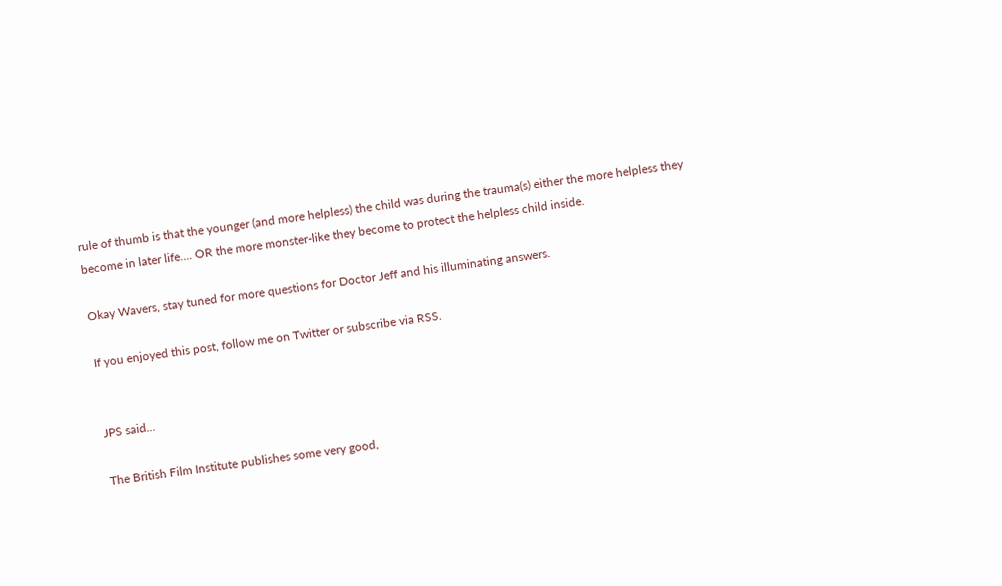rule of thumb is that the younger (and more helpless) the child was during the trauma(s) either the more helpless they become in later life…. OR the more monster-like they become to protect the helpless child inside.

Okay Wavers, stay tuned for more questions for Doctor Jeff and his illuminating answers.

If you enjoyed this post, follow me on Twitter or subscribe via RSS.


JPS said...

The British Film Institute publishes some very good,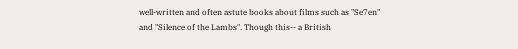well-written and often astute books about films such as "Se7en" and "Silence of the Lambs". Though this-- a British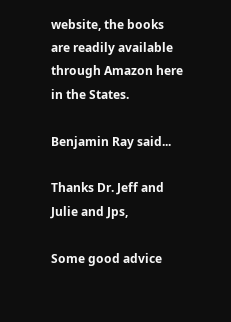website, the books are readily available through Amazon here in the States.

Benjamin Ray said...

Thanks Dr. Jeff and Julie and Jps,

Some good advice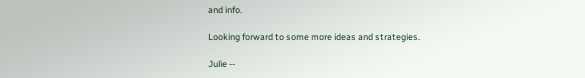and info.

Looking forward to some more ideas and strategies.

Julie --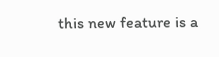this new feature is a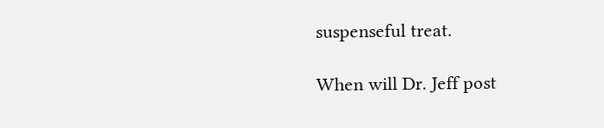suspenseful treat.

When will Dr. Jeff post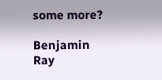some more?

Benjamin Ray